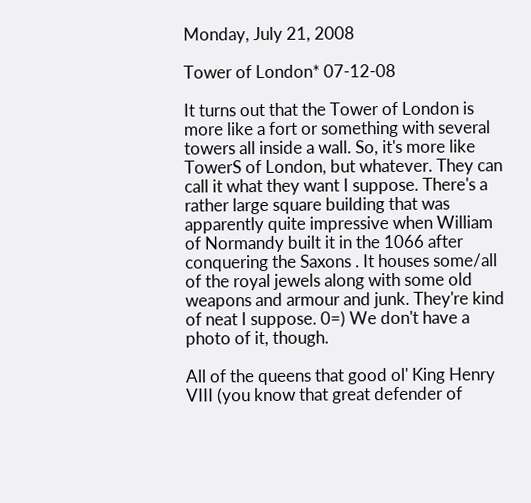Monday, July 21, 2008

Tower of London* 07-12-08

It turns out that the Tower of London is more like a fort or something with several towers all inside a wall. So, it's more like TowerS of London, but whatever. They can call it what they want I suppose. There's a rather large square building that was apparently quite impressive when William of Normandy built it in the 1066 after conquering the Saxons . It houses some/all of the royal jewels along with some old weapons and armour and junk. They're kind of neat I suppose. 0=) We don't have a photo of it, though.

All of the queens that good ol' King Henry VIII (you know that great defender of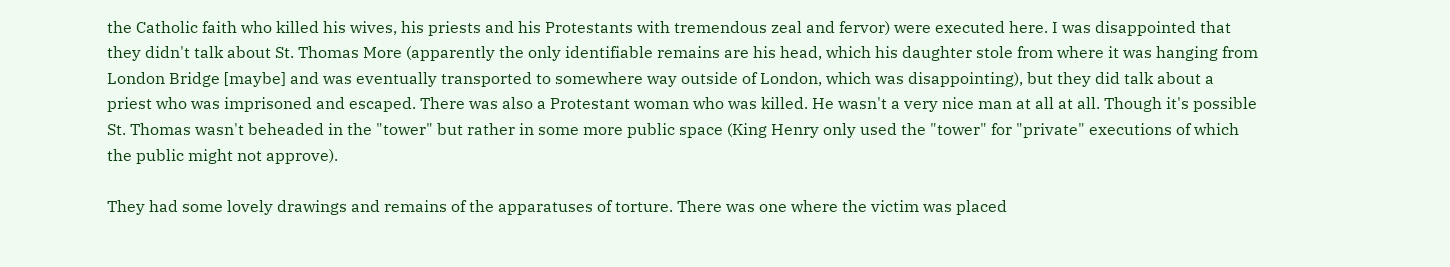the Catholic faith who killed his wives, his priests and his Protestants with tremendous zeal and fervor) were executed here. I was disappointed that they didn't talk about St. Thomas More (apparently the only identifiable remains are his head, which his daughter stole from where it was hanging from London Bridge [maybe] and was eventually transported to somewhere way outside of London, which was disappointing), but they did talk about a priest who was imprisoned and escaped. There was also a Protestant woman who was killed. He wasn't a very nice man at all at all. Though it's possible St. Thomas wasn't beheaded in the "tower" but rather in some more public space (King Henry only used the "tower" for "private" executions of which the public might not approve).

They had some lovely drawings and remains of the apparatuses of torture. There was one where the victim was placed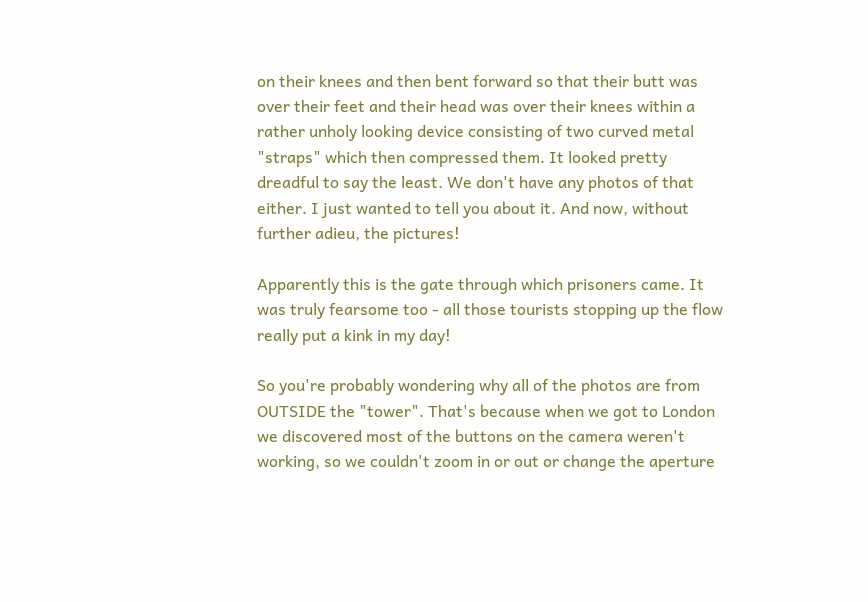on their knees and then bent forward so that their butt was over their feet and their head was over their knees within a rather unholy looking device consisting of two curved metal "straps" which then compressed them. It looked pretty dreadful to say the least. We don't have any photos of that either. I just wanted to tell you about it. And now, without further adieu, the pictures!

Apparently this is the gate through which prisoners came. It was truly fearsome too - all those tourists stopping up the flow really put a kink in my day!

So you're probably wondering why all of the photos are from OUTSIDE the "tower". That's because when we got to London we discovered most of the buttons on the camera weren't working, so we couldn't zoom in or out or change the aperture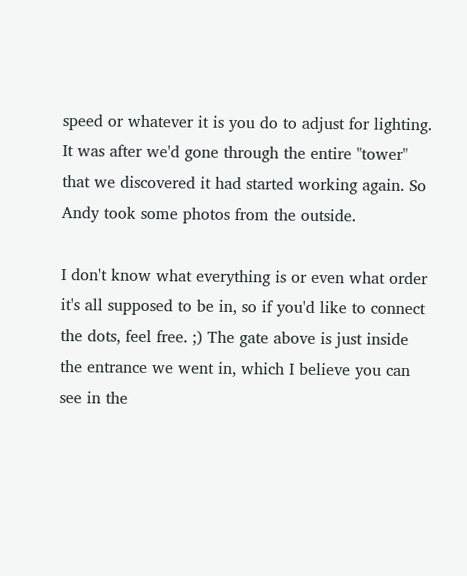speed or whatever it is you do to adjust for lighting. It was after we'd gone through the entire "tower" that we discovered it had started working again. So Andy took some photos from the outside.

I don't know what everything is or even what order it's all supposed to be in, so if you'd like to connect the dots, feel free. ;) The gate above is just inside the entrance we went in, which I believe you can see in the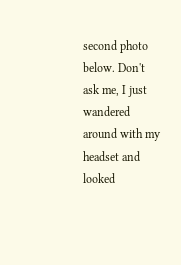second photo below. Don't ask me, I just wandered around with my headset and looked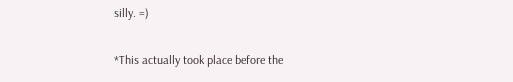silly. =)

*This actually took place before the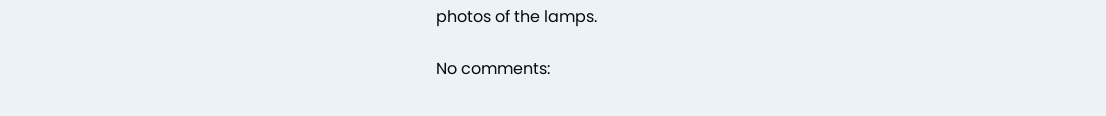photos of the lamps.

No comments: